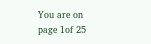You are on page 1of 25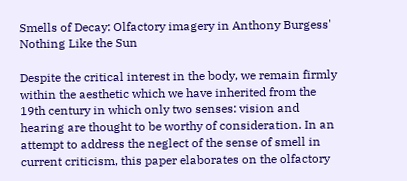Smells of Decay: Olfactory imagery in Anthony Burgess' Nothing Like the Sun

Despite the critical interest in the body, we remain firmly within the aesthetic which we have inherited from the 19th century in which only two senses: vision and hearing are thought to be worthy of consideration. In an attempt to address the neglect of the sense of smell in current criticism, this paper elaborates on the olfactory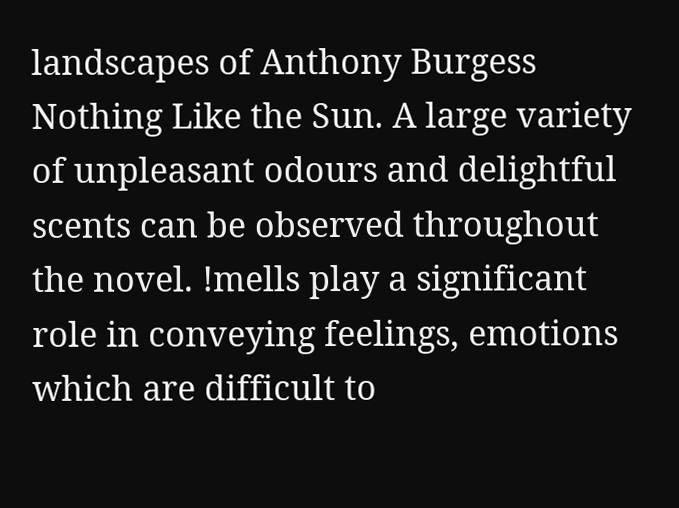landscapes of Anthony Burgess Nothing Like the Sun. A large variety of unpleasant odours and delightful scents can be observed throughout the novel. !mells play a significant role in conveying feelings, emotions which are difficult to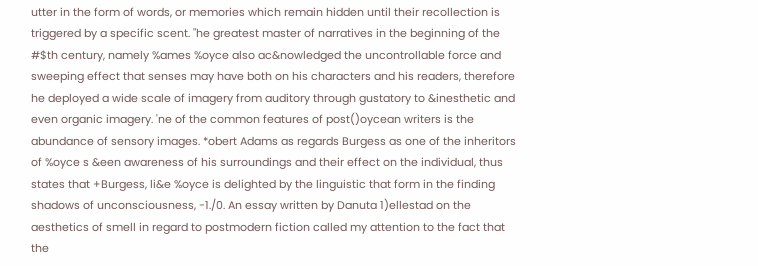utter in the form of words, or memories which remain hidden until their recollection is triggered by a specific scent. "he greatest master of narratives in the beginning of the #$th century, namely %ames %oyce also ac&nowledged the uncontrollable force and sweeping effect that senses may have both on his characters and his readers, therefore he deployed a wide scale of imagery from auditory through gustatory to &inesthetic and even organic imagery. 'ne of the common features of post()oycean writers is the abundance of sensory images. *obert Adams as regards Burgess as one of the inheritors of %oyce s &een awareness of his surroundings and their effect on the individual, thus states that +Burgess, li&e %oyce is delighted by the linguistic that form in the finding shadows of unconsciousness, -1./0. An essay written by Danuta 1)ellestad on the aesthetics of smell in regard to postmodern fiction called my attention to the fact that the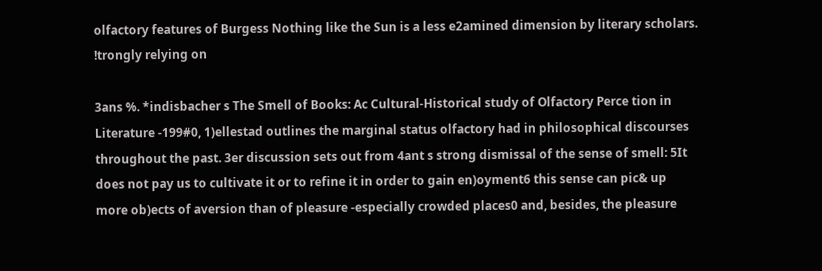olfactory features of Burgess Nothing like the Sun is a less e2amined dimension by literary scholars. !trongly relying on

3ans %. *indisbacher s The Smell of Books: Ac Cultural-Historical study of Olfactory Perce tion in Literature -199#0, 1)ellestad outlines the marginal status olfactory had in philosophical discourses throughout the past. 3er discussion sets out from 4ant s strong dismissal of the sense of smell: 5It does not pay us to cultivate it or to refine it in order to gain en)oyment6 this sense can pic& up more ob)ects of aversion than of pleasure -especially crowded places0 and, besides, the pleasure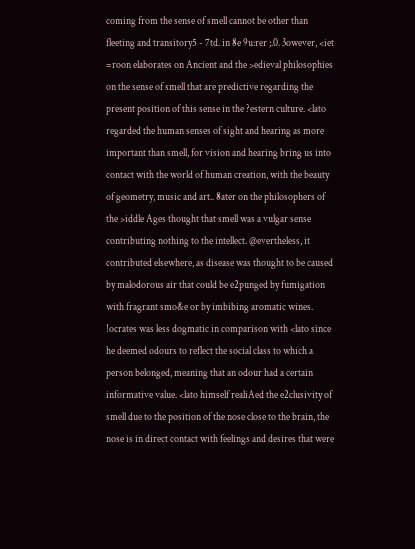coming from the sense of smell cannot be other than fleeting and transitory5 - 7td. in 8e 9u:rer ;.0. 3owever, <iet =roon elaborates on Ancient and the >edieval philosophies on the sense of smell that are predictive regarding the present position of this sense in the ?estern culture. <lato regarded the human senses of sight and hearing as more important than smell, for vision and hearing bring us into contact with the world of human creation, with the beauty of geometry, music and art.. 8ater on the philosophers of the >iddle Ages thought that smell was a vulgar sense contributing nothing to the intellect. @evertheless, it contributed elsewhere, as disease was thought to be caused by malodorous air that could be e2punged by fumigation with fragrant smo&e or by imbibing aromatic wines. !ocrates was less dogmatic in comparison with <lato since he deemed odours to reflect the social class to which a person belonged, meaning that an odour had a certain informative value. <lato himself realiAed the e2clusivity of smell due to the position of the nose close to the brain, the nose is in direct contact with feelings and desires that were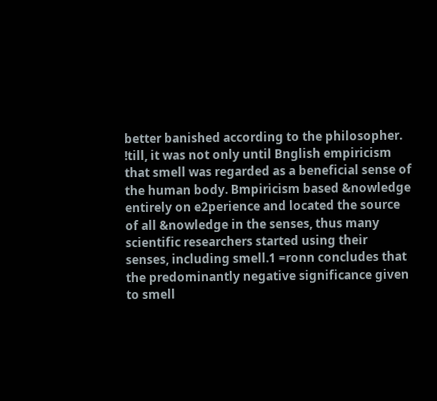better banished according to the philosopher. !till, it was not only until Bnglish empiricism that smell was regarded as a beneficial sense of the human body. Bmpiricism based &nowledge entirely on e2perience and located the source of all &nowledge in the senses, thus many scientific researchers started using their senses, including smell.1 =ronn concludes that the predominantly negative significance given to smell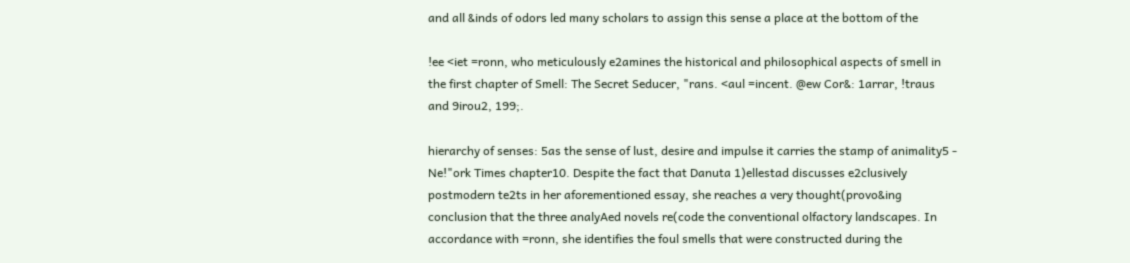and all &inds of odors led many scholars to assign this sense a place at the bottom of the

!ee <iet =ronn, who meticulously e2amines the historical and philosophical aspects of smell in the first chapter of Smell: The Secret Seducer, "rans. <aul =incent. @ew Cor&: 1arrar, !traus and 9irou2, 199;.

hierarchy of senses: 5as the sense of lust, desire and impulse it carries the stamp of animality5 - Ne!"ork Times chapter10. Despite the fact that Danuta 1)ellestad discusses e2clusively postmodern te2ts in her aforementioned essay, she reaches a very thought(provo&ing conclusion that the three analyAed novels re(code the conventional olfactory landscapes. In accordance with =ronn, she identifies the foul smells that were constructed during the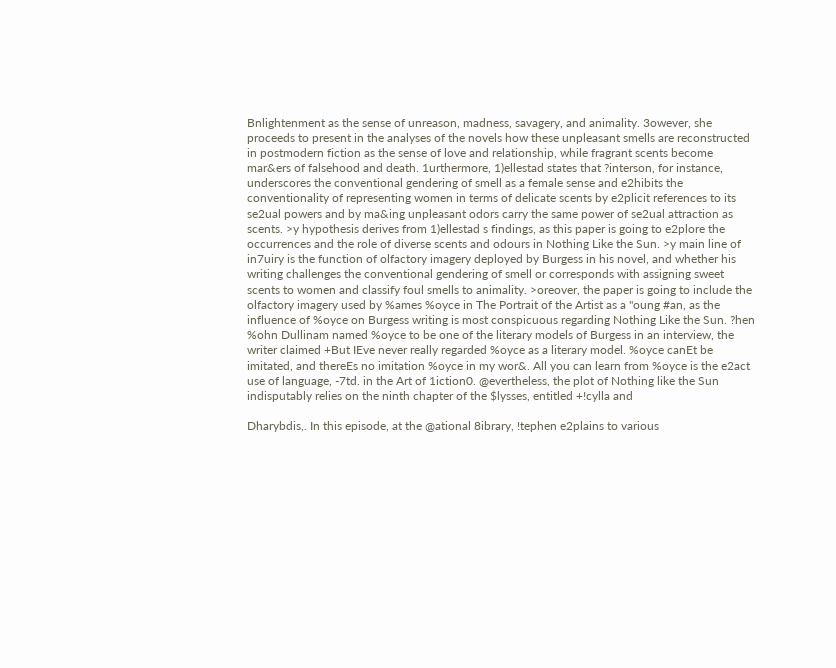Bnlightenment as the sense of unreason, madness, savagery, and animality. 3owever, she proceeds to present in the analyses of the novels how these unpleasant smells are reconstructed in postmodern fiction as the sense of love and relationship, while fragrant scents become mar&ers of falsehood and death. 1urthermore, 1)ellestad states that ?interson, for instance, underscores the conventional gendering of smell as a female sense and e2hibits the conventionality of representing women in terms of delicate scents by e2plicit references to its se2ual powers and by ma&ing unpleasant odors carry the same power of se2ual attraction as scents. >y hypothesis derives from 1)ellestad s findings, as this paper is going to e2plore the occurrences and the role of diverse scents and odours in Nothing Like the Sun. >y main line of in7uiry is the function of olfactory imagery deployed by Burgess in his novel, and whether his writing challenges the conventional gendering of smell or corresponds with assigning sweet scents to women and classify foul smells to animality. >oreover, the paper is going to include the olfactory imagery used by %ames %oyce in The Portrait of the Artist as a "oung #an, as the influence of %oyce on Burgess writing is most conspicuous regarding Nothing Like the Sun. ?hen %ohn Dullinam named %oyce to be one of the literary models of Burgess in an interview, the writer claimed +But IEve never really regarded %oyce as a literary model. %oyce canEt be imitated, and thereEs no imitation %oyce in my wor&. All you can learn from %oyce is the e2act use of language, -7td. in the Art of 1iction0. @evertheless, the plot of Nothing like the Sun indisputably relies on the ninth chapter of the $lysses, entitled +!cylla and

Dharybdis,. In this episode, at the @ational 8ibrary, !tephen e2plains to various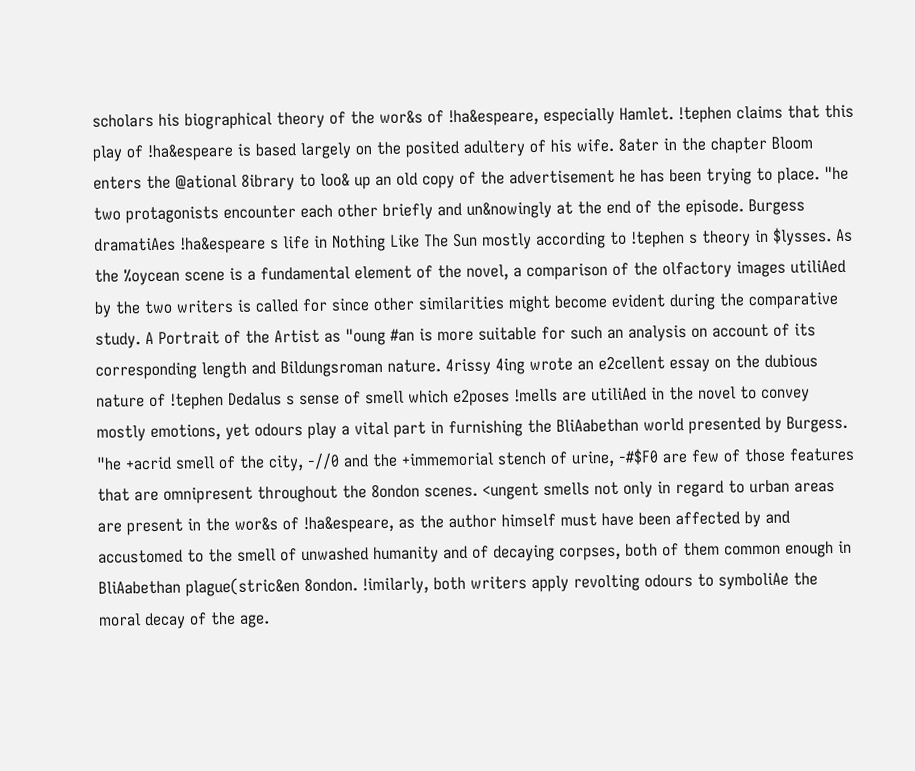scholars his biographical theory of the wor&s of !ha&espeare, especially Hamlet. !tephen claims that this play of !ha&espeare is based largely on the posited adultery of his wife. 8ater in the chapter Bloom enters the @ational 8ibrary to loo& up an old copy of the advertisement he has been trying to place. "he two protagonists encounter each other briefly and un&nowingly at the end of the episode. Burgess dramatiAes !ha&espeare s life in Nothing Like The Sun mostly according to !tephen s theory in $lysses. As the %oycean scene is a fundamental element of the novel, a comparison of the olfactory images utiliAed by the two writers is called for since other similarities might become evident during the comparative study. A Portrait of the Artist as "oung #an is more suitable for such an analysis on account of its corresponding length and Bildungsroman nature. 4rissy 4ing wrote an e2cellent essay on the dubious nature of !tephen Dedalus s sense of smell which e2poses !mells are utiliAed in the novel to convey mostly emotions, yet odours play a vital part in furnishing the BliAabethan world presented by Burgess. "he +acrid smell of the city, -//0 and the +immemorial stench of urine, -#$F0 are few of those features that are omnipresent throughout the 8ondon scenes. <ungent smells not only in regard to urban areas are present in the wor&s of !ha&espeare, as the author himself must have been affected by and accustomed to the smell of unwashed humanity and of decaying corpses, both of them common enough in BliAabethan plague(stric&en 8ondon. !imilarly, both writers apply revolting odours to symboliAe the moral decay of the age.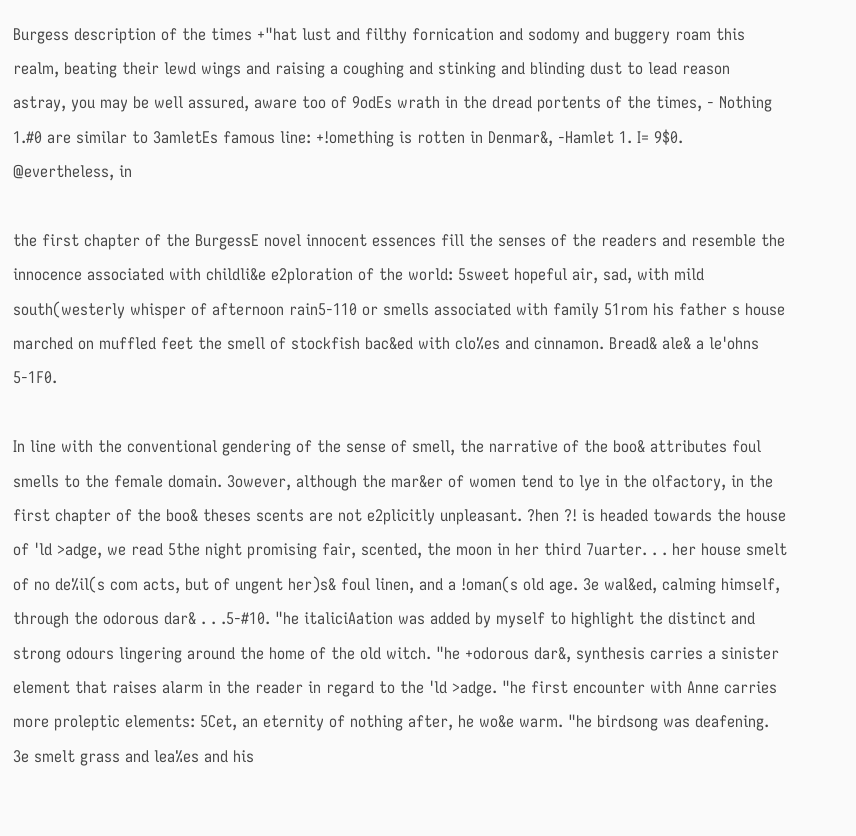Burgess description of the times +"hat lust and filthy fornication and sodomy and buggery roam this realm, beating their lewd wings and raising a coughing and stinking and blinding dust to lead reason astray, you may be well assured, aware too of 9odEs wrath in the dread portents of the times, - Nothing 1.#0 are similar to 3amletEs famous line: +!omething is rotten in Denmar&, -Hamlet 1. I= 9$0. @evertheless, in

the first chapter of the BurgessE novel innocent essences fill the senses of the readers and resemble the innocence associated with childli&e e2ploration of the world: 5sweet hopeful air, sad, with mild south(westerly whisper of afternoon rain5-110 or smells associated with family 51rom his father s house marched on muffled feet the smell of stockfish bac&ed with clo%es and cinnamon. Bread& ale& a le'ohns 5-1F0.

In line with the conventional gendering of the sense of smell, the narrative of the boo& attributes foul smells to the female domain. 3owever, although the mar&er of women tend to lye in the olfactory, in the first chapter of the boo& theses scents are not e2plicitly unpleasant. ?hen ?! is headed towards the house of 'ld >adge, we read 5the night promising fair, scented, the moon in her third 7uarter. . . her house smelt of no de%il(s com acts, but of ungent her)s& foul linen, and a !oman(s old age. 3e wal&ed, calming himself, through the odorous dar& . . .5-#10. "he italiciAation was added by myself to highlight the distinct and strong odours lingering around the home of the old witch. "he +odorous dar&, synthesis carries a sinister element that raises alarm in the reader in regard to the 'ld >adge. "he first encounter with Anne carries more proleptic elements: 5Cet, an eternity of nothing after, he wo&e warm. "he birdsong was deafening. 3e smelt grass and lea%es and his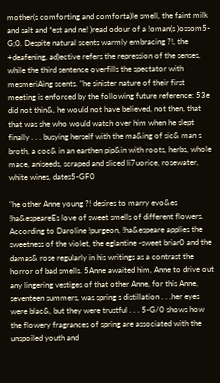mother(s comforting and comforta)le smell, the faint milk and salt and *est and ne! )read odour of a !oman(s )ossom5-G;0. Despite natural scents warmly embracing ?!, the +deafening, ad)ective refers the repression of the senses, while the third sentence overfills the spectator with mesmeriAing scents. "he sinister nature of their first meeting is enforced by the following future reference: 53e did not thin&, he would not have believed, not then, that that was she who would watch over him when he slept finally . . . busying herself with the ma&ing of sic& man s broth, a coc& in an earthen pip&in with roots, herbs, whole mace, aniseeds, scraped and sliced li7uorice, rosewater, white wines, dates5-GF0

"he other Anne young ?! desires to marry evo&es !ha&espeareEs love of sweet smells of different flowers. According to Daroline !purgeon, !ha&espeare applies the sweetness of the violet, the eglantine -sweet briar0 and the damas& rose regularly in his writings as a contrast the horror of bad smells. 5Anne awaited him, Anne to drive out any lingering vestiges of that other Anne, for this Anne, seventeen summers, was spring s distillation . . .her eyes were blac&, but they were trustful . . . 5-G/0 shows how the flowery fragrances of spring are associated with the unspoiled youth and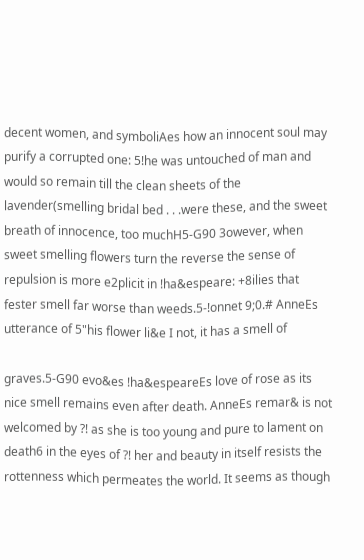decent women, and symboliAes how an innocent soul may purify a corrupted one: 5!he was untouched of man and would so remain till the clean sheets of the lavender(smelling bridal bed . . .were these, and the sweet breath of innocence, too muchH5-G90 3owever, when sweet smelling flowers turn the reverse the sense of repulsion is more e2plicit in !ha&espeare: +8ilies that fester smell far worse than weeds.5-!onnet 9;0.# AnneEs utterance of 5"his flower li&e I not, it has a smell of

graves.5-G90 evo&es !ha&espeareEs love of rose as its nice smell remains even after death. AnneEs remar& is not welcomed by ?! as she is too young and pure to lament on death6 in the eyes of ?! her and beauty in itself resists the rottenness which permeates the world. It seems as though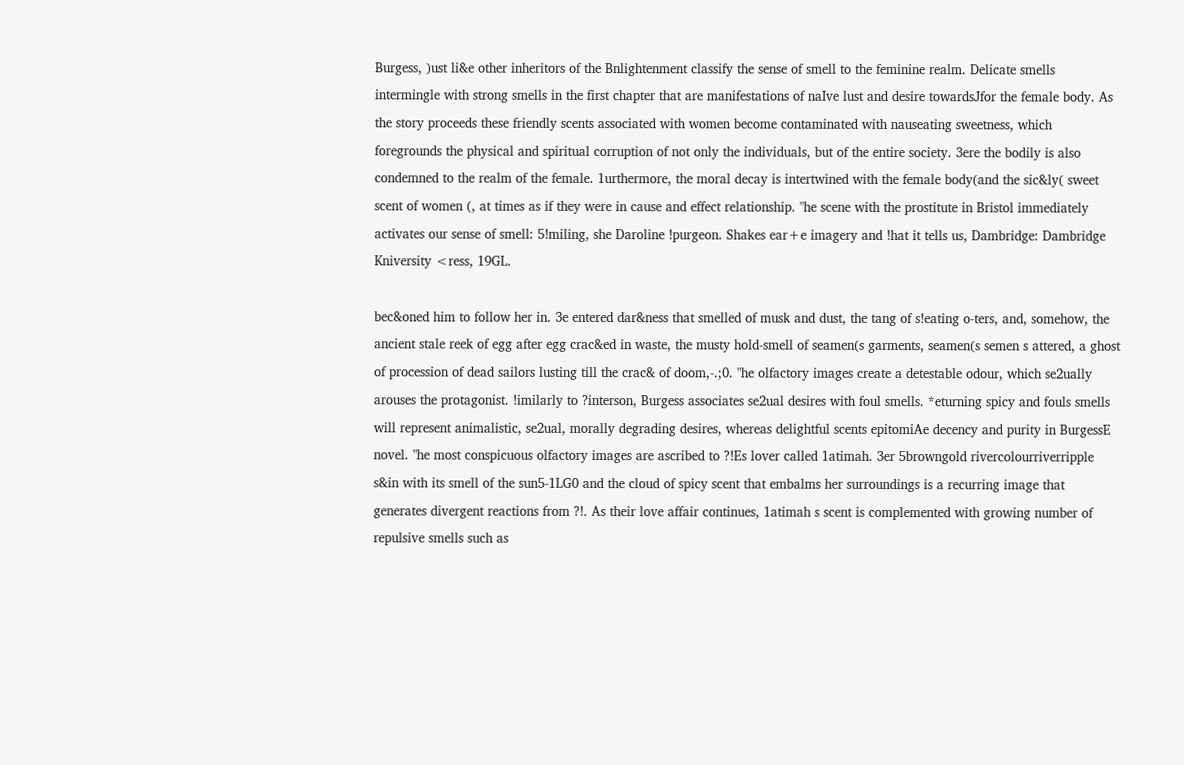Burgess, )ust li&e other inheritors of the Bnlightenment classify the sense of smell to the feminine realm. Delicate smells intermingle with strong smells in the first chapter that are manifestations of naIve lust and desire towardsJfor the female body. As the story proceeds these friendly scents associated with women become contaminated with nauseating sweetness, which foregrounds the physical and spiritual corruption of not only the individuals, but of the entire society. 3ere the bodily is also condemned to the realm of the female. 1urthermore, the moral decay is intertwined with the female body(and the sic&ly( sweet scent of women (, at times as if they were in cause and effect relationship. "he scene with the prostitute in Bristol immediately activates our sense of smell: 5!miling, she Daroline !purgeon. Shakes ear+e imagery and !hat it tells us, Dambridge: Dambridge Kniversity <ress, 19GL.

bec&oned him to follow her in. 3e entered dar&ness that smelled of musk and dust, the tang of s!eating o-ters, and, somehow, the ancient stale reek of egg after egg crac&ed in waste, the musty hold-smell of seamen(s garments, seamen(s semen s attered, a ghost of procession of dead sailors lusting till the crac& of doom,-.;0. "he olfactory images create a detestable odour, which se2ually arouses the protagonist. !imilarly to ?interson, Burgess associates se2ual desires with foul smells. *eturning spicy and fouls smells will represent animalistic, se2ual, morally degrading desires, whereas delightful scents epitomiAe decency and purity in BurgessE novel. "he most conspicuous olfactory images are ascribed to ?!Es lover called 1atimah. 3er 5browngold rivercolourriverripple s&in with its smell of the sun5-1LG0 and the cloud of spicy scent that embalms her surroundings is a recurring image that generates divergent reactions from ?!. As their love affair continues, 1atimah s scent is complemented with growing number of repulsive smells such as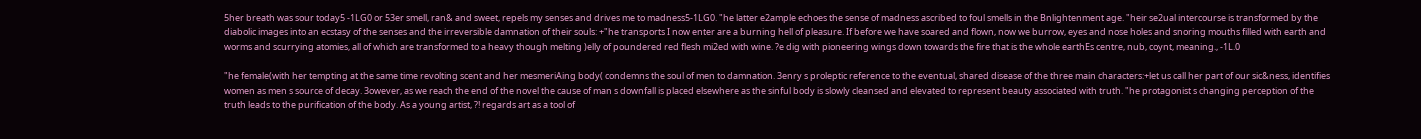5her breath was sour today5 -1LG0 or 53er smell, ran& and sweet, repels my senses and drives me to madness5-1LG0. "he latter e2ample echoes the sense of madness ascribed to foul smells in the Bnlightenment age. "heir se2ual intercourse is transformed by the diabolic images into an ecstasy of the senses and the irreversible damnation of their souls: +"he transports I now enter are a burning hell of pleasure. If before we have soared and flown, now we burrow, eyes and nose holes and snoring mouths filled with earth and worms and scurrying atomies, all of which are transformed to a heavy though melting )elly of poundered red flesh mi2ed with wine. ?e dig with pioneering wings down towards the fire that is the whole earthEs centre, nub, coynt, meaning., -1L.0

"he female(with her tempting at the same time revolting scent and her mesmeriAing body( condemns the soul of men to damnation. 3enry s proleptic reference to the eventual, shared disease of the three main characters:+let us call her part of our sic&ness, identifies women as men s source of decay. 3owever, as we reach the end of the novel the cause of man s downfall is placed elsewhere as the sinful body is slowly cleansed and elevated to represent beauty associated with truth. "he protagonist s changing perception of the truth leads to the purification of the body. As a young artist, ?! regards art as a tool of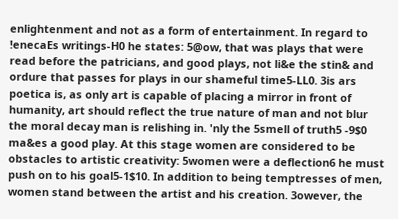enlightenment and not as a form of entertainment. In regard to !enecaEs writings-H0 he states: 5@ow, that was plays that were read before the patricians, and good plays, not li&e the stin& and ordure that passes for plays in our shameful time5-LL0. 3is ars poetica is, as only art is capable of placing a mirror in front of humanity, art should reflect the true nature of man and not blur the moral decay man is relishing in. 'nly the 5smell of truth5 -9$0 ma&es a good play. At this stage women are considered to be obstacles to artistic creativity: 5women were a deflection6 he must push on to his goal5-1$10. In addition to being temptresses of men, women stand between the artist and his creation. 3owever, the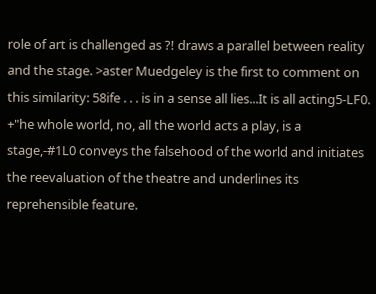role of art is challenged as ?! draws a parallel between reality and the stage. >aster Muedgeley is the first to comment on this similarity: 58ife . . . is in a sense all lies...It is all acting5-LF0. +"he whole world, no, all the world acts a play, is a stage,-#1L0 conveys the falsehood of the world and initiates the reevaluation of the theatre and underlines its reprehensible feature.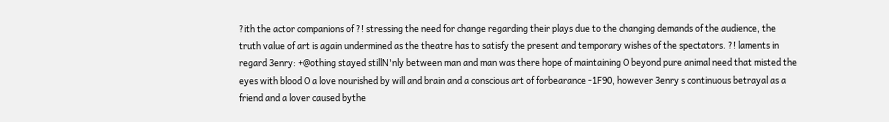?ith the actor companions of ?! stressing the need for change regarding their plays due to the changing demands of the audience, the truth value of art is again undermined as the theatre has to satisfy the present and temporary wishes of the spectators. ?! laments in regard 3enry: +@othing stayed stillN'nly between man and man was there hope of maintaining O beyond pure animal need that misted the eyes with blood O a love nourished by will and brain and a conscious art of forbearance -1F90, however 3enry s continuous betrayal as a friend and a lover caused bythe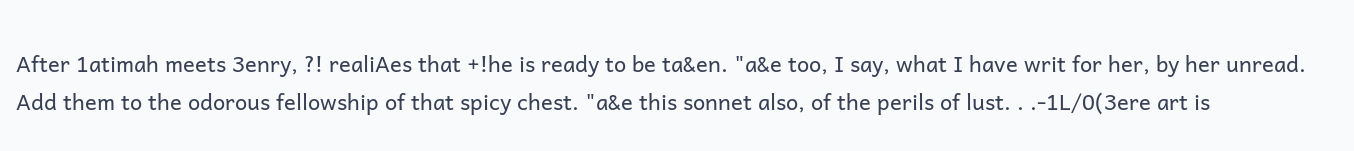After 1atimah meets 3enry, ?! realiAes that +!he is ready to be ta&en. "a&e too, I say, what I have writ for her, by her unread. Add them to the odorous fellowship of that spicy chest. "a&e this sonnet also, of the perils of lust. . .-1L/0(3ere art is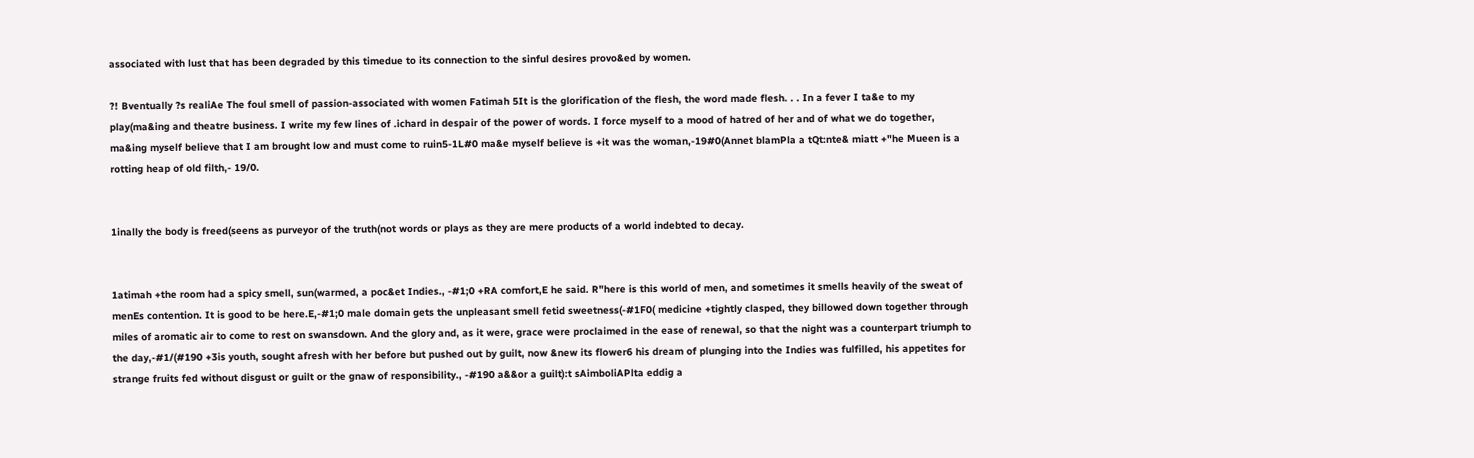associated with lust that has been degraded by this timedue to its connection to the sinful desires provo&ed by women.

?! Bventually ?s realiAe The foul smell of passion-associated with women Fatimah 5It is the glorification of the flesh, the word made flesh. . . In a fever I ta&e to my play(ma&ing and theatre business. I write my few lines of .ichard in despair of the power of words. I force myself to a mood of hatred of her and of what we do together, ma&ing myself believe that I am brought low and must come to ruin5-1L#0 ma&e myself believe is +it was the woman,-19#0(Annet blamPla a tQt:nte& miatt +"he Mueen is a rotting heap of old filth,- 19/0.


1inally the body is freed(seens as purveyor of the truth(not words or plays as they are mere products of a world indebted to decay.


1atimah +the room had a spicy smell, sun(warmed, a poc&et Indies., -#1;0 +RA comfort,E he said. R"here is this world of men, and sometimes it smells heavily of the sweat of menEs contention. It is good to be here.E,-#1;0 male domain gets the unpleasant smell fetid sweetness(-#1F0( medicine +tightly clasped, they billowed down together through miles of aromatic air to come to rest on swansdown. And the glory and, as it were, grace were proclaimed in the ease of renewal, so that the night was a counterpart triumph to the day,-#1/(#190 +3is youth, sought afresh with her before but pushed out by guilt, now &new its flower6 his dream of plunging into the Indies was fulfilled, his appetites for strange fruits fed without disgust or guilt or the gnaw of responsibility., -#190 a&&or a guilt):t sAimboliAPlta eddig a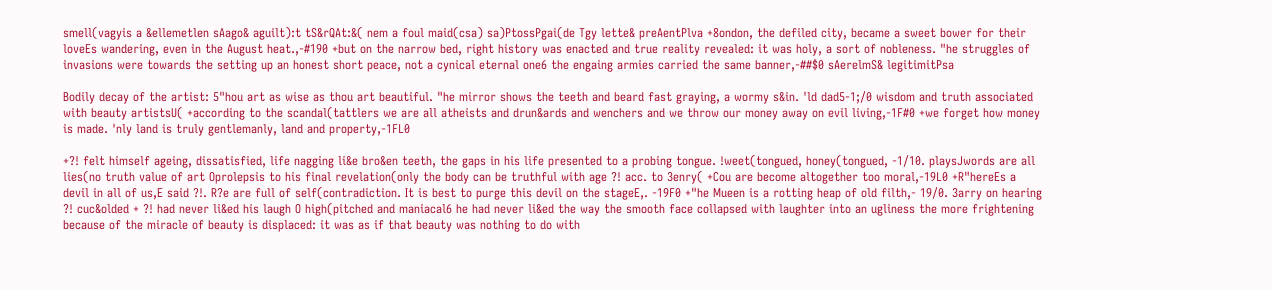smell(vagyis a &ellemetlen sAago& aguilt):t tS&rQAt:&( nem a foul maid(csa) sa)PtossPgai(de Tgy lette& preAentPlva +8ondon, the defiled city, became a sweet bower for their loveEs wandering, even in the August heat.,-#190 +but on the narrow bed, right history was enacted and true reality revealed: it was holy, a sort of nobleness. "he struggles of invasions were towards the setting up an honest short peace, not a cynical eternal one6 the engaing armies carried the same banner,-##$0 sAerelmS& legitimitPsa

Bodily decay of the artist: 5"hou art as wise as thou art beautiful. "he mirror shows the teeth and beard fast graying, a wormy s&in. 'ld dad5-1;/0 wisdom and truth associated with beauty artistsU( +according to the scandal(tattlers we are all atheists and drun&ards and wenchers and we throw our money away on evil living,-1F#0 +we forget how money is made. 'nly land is truly gentlemanly, land and property,-1FL0

+?! felt himself ageing, dissatisfied, life nagging li&e bro&en teeth, the gaps in his life presented to a probing tongue. !weet(tongued, honey(tongued, -1/10. playsJwords are all lies(no truth value of art Oprolepsis to his final revelation(only the body can be truthful with age ?! acc. to 3enry( +Cou are become altogether too moral,-19L0 +R"hereEs a devil in all of us,E said ?!. R?e are full of self(contradiction. It is best to purge this devil on the stageE,. -19F0 +"he Mueen is a rotting heap of old filth,- 19/0. 3arry on hearing ?! cuc&olded + ?! had never li&ed his laugh O high(pitched and maniacal6 he had never li&ed the way the smooth face collapsed with laughter into an ugliness the more frightening because of the miracle of beauty is displaced: it was as if that beauty was nothing to do with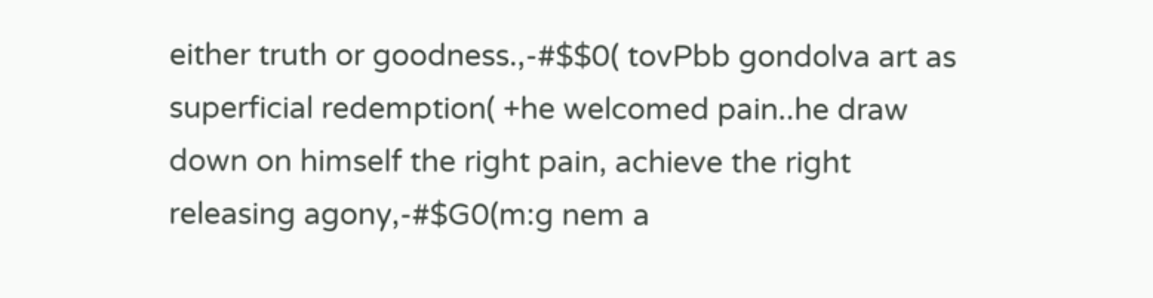either truth or goodness.,-#$$0( tovPbb gondolva art as superficial redemption( +he welcomed pain..he draw down on himself the right pain, achieve the right releasing agony,-#$G0(m:g nem a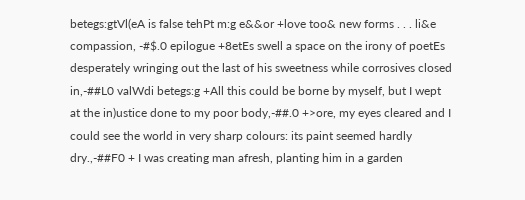betegs:gtVl(eA is false tehPt m:g e&&or +love too& new forms . . . li&e compassion, -#$.0 epilogue +8etEs swell a space on the irony of poetEs desperately wringing out the last of his sweetness while corrosives closed in,-##L0 valWdi betegs:g +All this could be borne by myself, but I wept at the in)ustice done to my poor body,-##.0 +>ore, my eyes cleared and I could see the world in very sharp colours: its paint seemed hardly dry.,-##F0 + I was creating man afresh, planting him in a garden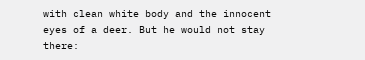with clean white body and the innocent eyes of a deer. But he would not stay there: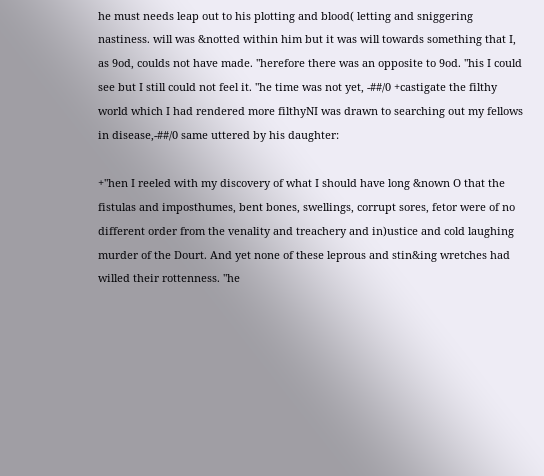he must needs leap out to his plotting and blood( letting and sniggering nastiness. will was &notted within him but it was will towards something that I, as 9od, coulds not have made. "herefore there was an opposite to 9od. "his I could see but I still could not feel it. "he time was not yet, -##/0 +castigate the filthy world which I had rendered more filthyNI was drawn to searching out my fellows in disease,-##/0 same uttered by his daughter:

+"hen I reeled with my discovery of what I should have long &nown O that the fistulas and imposthumes, bent bones, swellings, corrupt sores, fetor were of no different order from the venality and treachery and in)ustice and cold laughing murder of the Dourt. And yet none of these leprous and stin&ing wretches had willed their rottenness. "he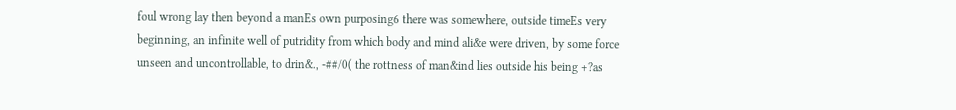foul wrong lay then beyond a manEs own purposing6 there was somewhere, outside timeEs very beginning, an infinite well of putridity from which body and mind ali&e were driven, by some force unseen and uncontrollable, to drin&., -##/0( the rottness of man&ind lies outside his being +?as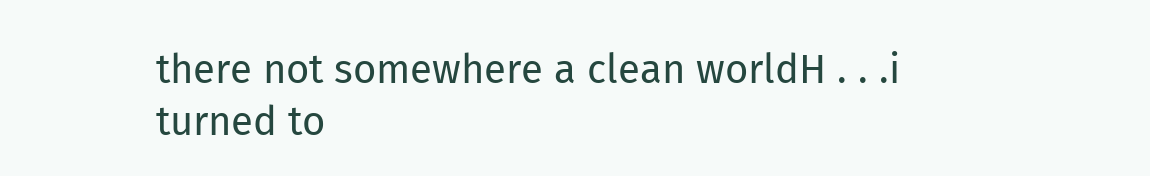there not somewhere a clean worldH . . .i turned to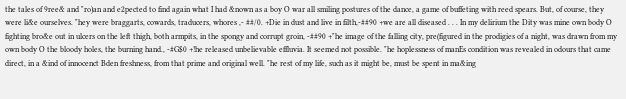the tales of 9ree& and "ro)an and e2pected to find again what I had &nown as a boy O war all smiling postures of the dance, a game of buffeting with reed spears. But, of course, they were li&e ourselves. "hey were braggarts, cowards, traducers, whores ,- ##/0. +Die in dust and live in filth,-##90 +we are all diseased . . . In my delirium the Dity was mine own body O fighting bro&e out in ulcers on the left thigh, both armpits, in the spongy and corrupt groin, -##90 +"he image of the falling city, pre(figured in the prodigies of a night, was drawn from my own body O the bloody holes, the burning hand., -#G$0 +!he released unbelievable effluvia. It seemed not possible. "he hoplessness of manEs condition was revealed in odours that came direct, in a &ind of innocenct Bden freshness, from that prime and original well. "he rest of my life, such as it might be, must be spent in ma&ing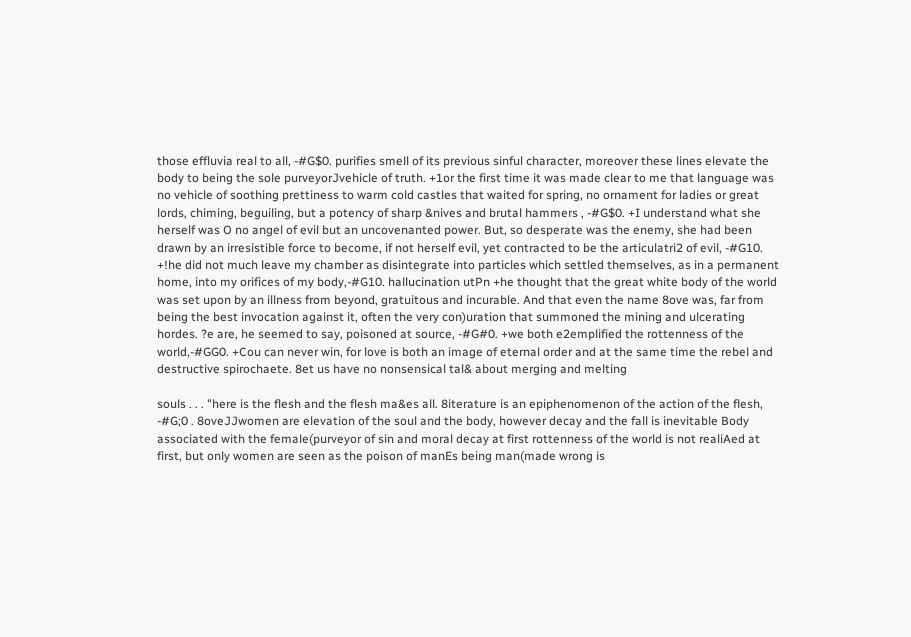those effluvia real to all, -#G$0. purifies smell of its previous sinful character, moreover these lines elevate the body to being the sole purveyorJvehicle of truth. +1or the first time it was made clear to me that language was no vehicle of soothing prettiness to warm cold castles that waited for spring, no ornament for ladies or great lords, chiming, beguiling, but a potency of sharp &nives and brutal hammers , -#G$0. +I understand what she herself was O no angel of evil but an uncovenanted power. But, so desperate was the enemy, she had been drawn by an irresistible force to become, if not herself evil, yet contracted to be the articulatri2 of evil, -#G10. +!he did not much leave my chamber as disintegrate into particles which settled themselves, as in a permanent home, into my orifices of my body,-#G10. hallucination utPn +he thought that the great white body of the world was set upon by an illness from beyond, gratuitous and incurable. And that even the name 8ove was, far from being the best invocation against it, often the very con)uration that summoned the mining and ulcerating hordes. ?e are, he seemed to say, poisoned at source, -#G#0. +we both e2emplified the rottenness of the world,-#GG0. +Cou can never win, for love is both an image of eternal order and at the same time the rebel and destructive spirochaete. 8et us have no nonsensical tal& about merging and melting

souls . . . "here is the flesh and the flesh ma&es all. 8iterature is an epiphenomenon of the action of the flesh, -#G;0 . 8oveJJwomen are elevation of the soul and the body, however decay and the fall is inevitable Body associated with the female(purveyor of sin and moral decay at first rottenness of the world is not realiAed at first, but only women are seen as the poison of manEs being man(made wrong is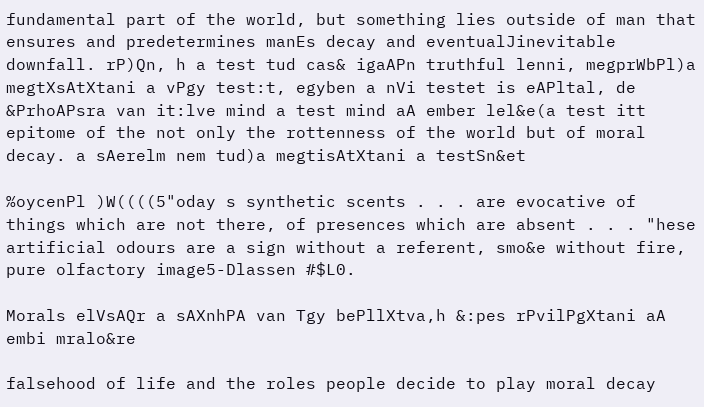fundamental part of the world, but something lies outside of man that ensures and predetermines manEs decay and eventualJinevitable downfall. rP)Qn, h a test tud cas& igaAPn truthful lenni, megprWbPl)a megtXsAtXtani a vPgy test:t, egyben a nVi testet is eAPltal, de &PrhoAPsra van it:lve mind a test mind aA ember lel&e(a test itt epitome of the not only the rottenness of the world but of moral decay. a sAerelm nem tud)a megtisAtXtani a testSn&et

%oycenPl )W((((5"oday s synthetic scents . . . are evocative of things which are not there, of presences which are absent . . . "hese artificial odours are a sign without a referent, smo&e without fire, pure olfactory image5-Dlassen #$L0.

Morals elVsAQr a sAXnhPA van Tgy bePllXtva,h &:pes rPvilPgXtani aA embi mralo&re

falsehood of life and the roles people decide to play moral decay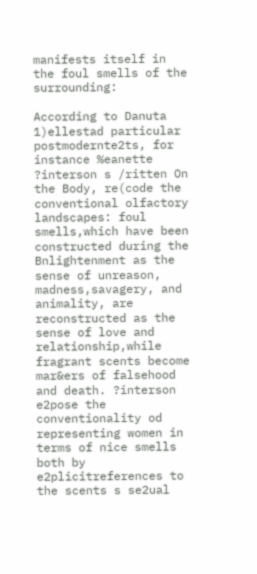manifests itself in the foul smells of the surrounding:

According to Danuta 1)ellestad particular postmodernte2ts, for instance %eanette ?interson s /ritten On the Body, re(code the conventional olfactory landscapes: foul smells,which have been constructed during the Bnlightenment as the sense of unreason, madness,savagery, and animality, are reconstructed as the sense of love and relationship,while fragrant scents become mar&ers of falsehood and death. ?interson e2pose the conventionality od representing women in terms of nice smells both by e2plicitreferences to the scents s se2ual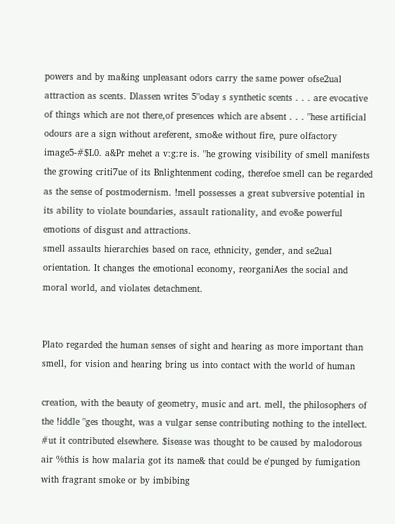powers and by ma&ing unpleasant odors carry the same power ofse2ual attraction as scents. Dlassen writes 5"oday s synthetic scents . . . are evocative of things which are not there,of presences which are absent . . . "hese artificial odours are a sign without areferent, smo&e without fire, pure olfactory image5-#$L0. a&Pr mehet a v:g:re is. "he growing visibility of smell manifests the growing criti7ue of its Bnlightenment coding, therefoe smell can be regarded as the sense of postmodernism. !mell possesses a great subversive potential in its ability to violate boundaries, assault rationality, and evo&e powerful emotions of disgust and attractions.
smell assaults hierarchies based on race, ethnicity, gender, and se2ual orientation. It changes the emotional economy, reorganiAes the social and moral world, and violates detachment.


Plato regarded the human senses of sight and hearing as more important than smell, for vision and hearing bring us into contact with the world of human

creation, with the beauty of geometry, music and art. mell, the philosophers of the !iddle "ges thought, was a vulgar sense contributing nothing to the intellect. #ut it contributed elsewhere. $isease was thought to be caused by malodorous air %this is how malaria got its name& that could be e'punged by fumigation with fragrant smoke or by imbibing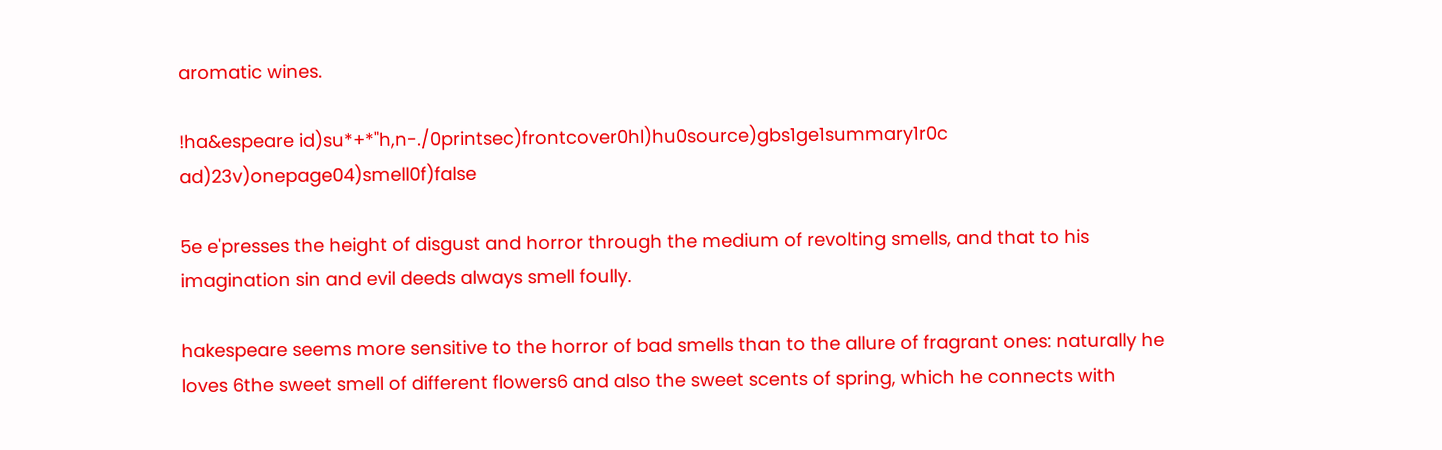aromatic wines.

!ha&espeare id)su*+*"h,n-./0printsec)frontcover0hl)hu0source)gbs1ge1summary1r0c ad)23v)onepage04)smell0f)false

5e e'presses the height of disgust and horror through the medium of revolting smells, and that to his imagination sin and evil deeds always smell foully.

hakespeare seems more sensitive to the horror of bad smells than to the allure of fragrant ones: naturally he loves 6the sweet smell of different flowers6 and also the sweet scents of spring, which he connects with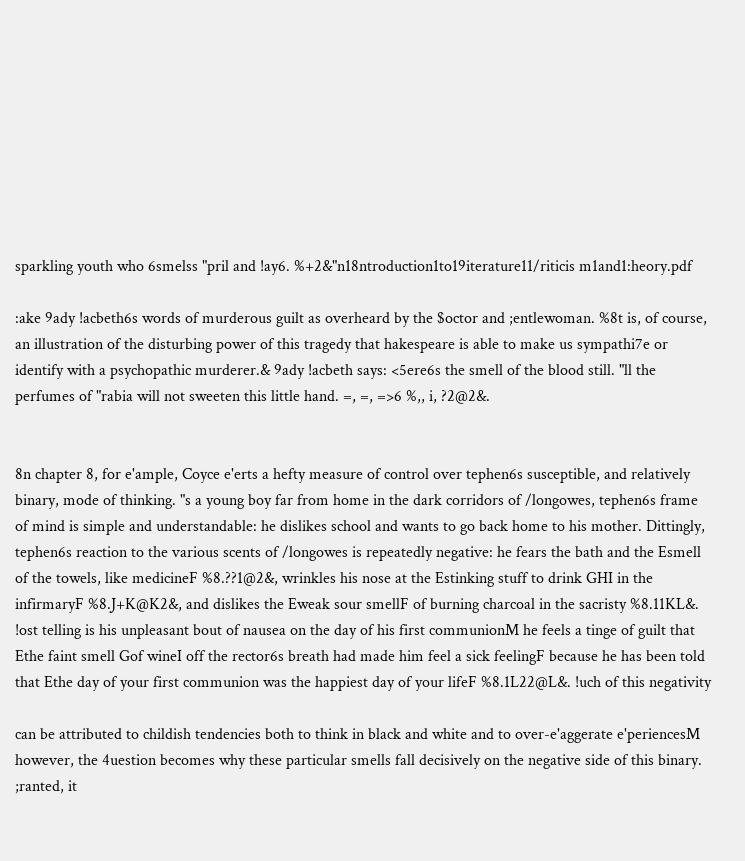sparkling youth who 6smelss "pril and !ay6. %+2&"n18ntroduction1to19iterature11/riticis m1and1:heory.pdf

:ake 9ady !acbeth6s words of murderous guilt as overheard by the $octor and ;entlewoman. %8t is, of course, an illustration of the disturbing power of this tragedy that hakespeare is able to make us sympathi7e or identify with a psychopathic murderer.& 9ady !acbeth says: <5ere6s the smell of the blood still. "ll the perfumes of "rabia will not sweeten this little hand. =, =, =>6 %,, i, ?2@2&.


8n chapter 8, for e'ample, Coyce e'erts a hefty measure of control over tephen6s susceptible, and relatively binary, mode of thinking. "s a young boy far from home in the dark corridors of /longowes, tephen6s frame of mind is simple and understandable: he dislikes school and wants to go back home to his mother. Dittingly, tephen6s reaction to the various scents of /longowes is repeatedly negative: he fears the bath and the Esmell of the towels, like medicineF %8.??1@2&, wrinkles his nose at the Estinking stuff to drink GHI in the infirmaryF %8.J+K@K2&, and dislikes the Eweak sour smellF of burning charcoal in the sacristy %8.11KL&. !ost telling is his unpleasant bout of nausea on the day of his first communionM he feels a tinge of guilt that Ethe faint smell Gof wineI off the rector6s breath had made him feel a sick feelingF because he has been told that Ethe day of your first communion was the happiest day of your lifeF %8.1L22@L&. !uch of this negativity

can be attributed to childish tendencies both to think in black and white and to over-e'aggerate e'periencesM however, the 4uestion becomes why these particular smells fall decisively on the negative side of this binary. ;ranted, it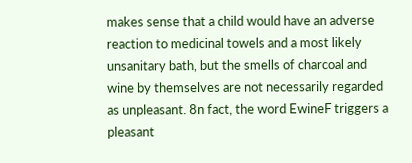makes sense that a child would have an adverse reaction to medicinal towels and a most likely unsanitary bath, but the smells of charcoal and wine by themselves are not necessarily regarded as unpleasant. 8n fact, the word EwineF triggers a pleasant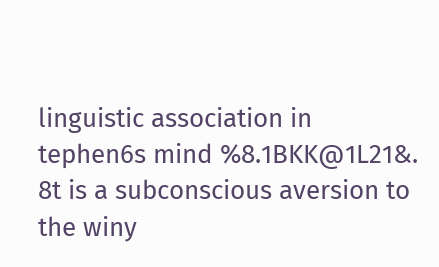linguistic association in tephen6s mind %8.1BKK@1L21&. 8t is a subconscious aversion to the winy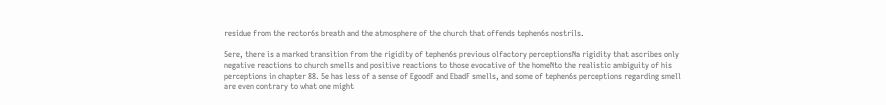residue from the rector6s breath and the atmosphere of the church that offends tephen6s nostrils.

5ere, there is a marked transition from the rigidity of tephen6s previous olfactory perceptionsNa rigidity that ascribes only negative reactions to church smells and positive reactions to those evocative of the homeNto the realistic ambiguity of his perceptions in chapter 88. 5e has less of a sense of EgoodF and EbadF smells, and some of tephen6s perceptions regarding smell are even contrary to what one might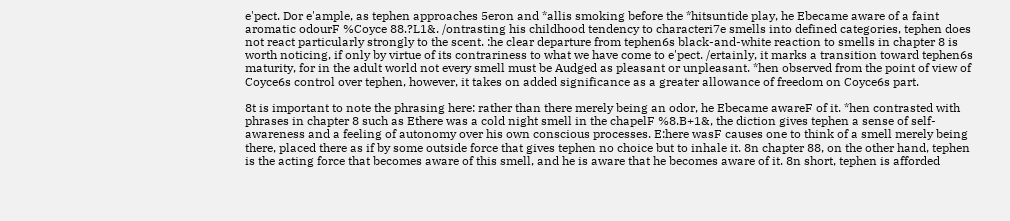e'pect. Dor e'ample, as tephen approaches 5eron and *allis smoking before the *hitsuntide play, he Ebecame aware of a faint aromatic odourF %Coyce 88.?L1&. /ontrasting his childhood tendency to characteri7e smells into defined categories, tephen does not react particularly strongly to the scent. :he clear departure from tephen6s black-and-white reaction to smells in chapter 8 is worth noticing, if only by virtue of its contrariness to what we have come to e'pect. /ertainly, it marks a transition toward tephen6s maturity, for in the adult world not every smell must be Audged as pleasant or unpleasant. *hen observed from the point of view of Coyce6s control over tephen, however, it takes on added significance as a greater allowance of freedom on Coyce6s part.

8t is important to note the phrasing here: rather than there merely being an odor, he Ebecame awareF of it. *hen contrasted with phrases in chapter 8 such as Ethere was a cold night smell in the chapelF %8.B+1&, the diction gives tephen a sense of self-awareness and a feeling of autonomy over his own conscious processes. E:here wasF causes one to think of a smell merely being there, placed there as if by some outside force that gives tephen no choice but to inhale it. 8n chapter 88, on the other hand, tephen is the acting force that becomes aware of this smell, and he is aware that he becomes aware of it. 8n short, tephen is afforded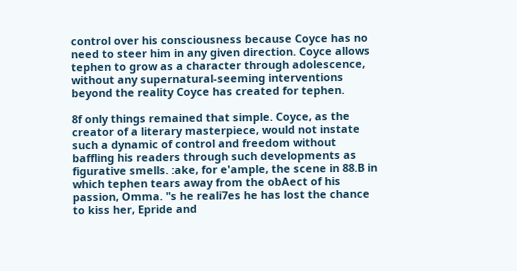control over his consciousness because Coyce has no need to steer him in any given direction. Coyce allows tephen to grow as a character through adolescence, without any supernatural-seeming interventions beyond the reality Coyce has created for tephen.

8f only things remained that simple. Coyce, as the creator of a literary masterpiece, would not instate such a dynamic of control and freedom without baffling his readers through such developments as figurative smells. :ake, for e'ample, the scene in 88.B in which tephen tears away from the obAect of his passion, Omma. "s he reali7es he has lost the chance to kiss her, Epride and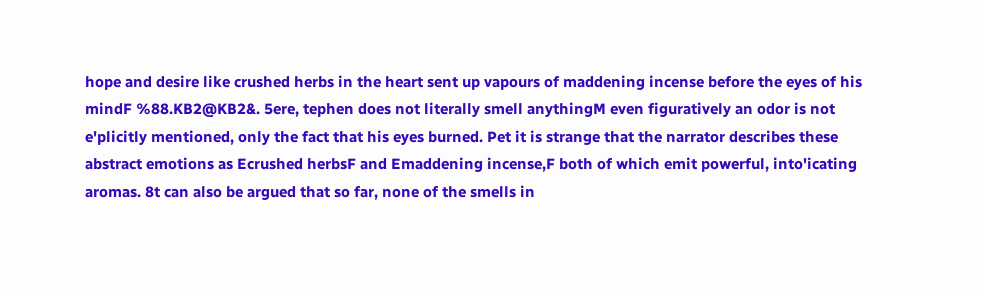hope and desire like crushed herbs in the heart sent up vapours of maddening incense before the eyes of his mindF %88.KB2@KB2&. 5ere, tephen does not literally smell anythingM even figuratively an odor is not e'plicitly mentioned, only the fact that his eyes burned. Pet it is strange that the narrator describes these abstract emotions as Ecrushed herbsF and Emaddening incense,F both of which emit powerful, into'icating aromas. 8t can also be argued that so far, none of the smells in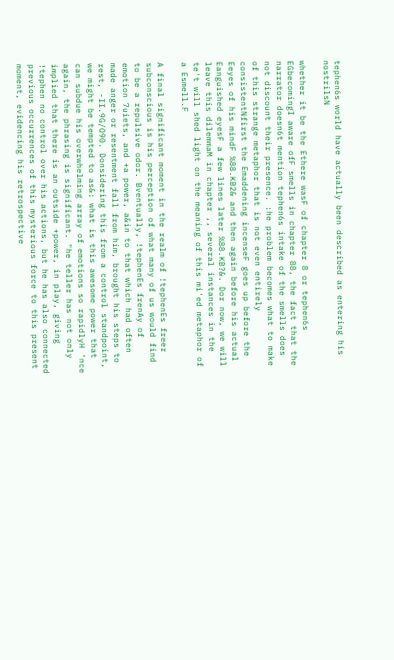tephen6s world have actually been described as entering his nostrilsN

whether it be the Ethere wasF of chapter 8 or tephen6s EGbecomingI aware ofF smells in chapter 88, the fact that the narrator doesn6t mention tephen6s intake of the smells does not discount their presence. :he problem becomes what to make of this strange metaphor that is not even entirely consistentNfirst the Emaddening incenseF goes up before the Eeyes of his mindF %88.KB2& and then again before his actual Eanguished eyesF a few lines later %88.KB?&. Dor now, we will leave this dilemmaM in chapter ,, several instances in the te't will shed light on the meaning of this mi'ed metaphor of a Esmell.F

A final significant moment in the realm of !tephenEs freer subconscious is his perception of what many of us would find to be a repulsive odor. Bventually, !tephenEs frenAy of emotion 7uiets, and +a power, a&in to that which had often made anger or resentment fall from him, brought his steps to rest, -II.9G/O90. Donsidering this from a control standpoint, we might be tempted to as&: what is this awesome power that can subdue his overwhelming array of emotions so rapidlyH 'nce again, the phrasing is significant. "he teller has not only implied that there is an outside +power, in play, giving !tephen no control over his actions, but he has also connected previous occurrences of this mysterious force to this present moment, evidencing his retrospective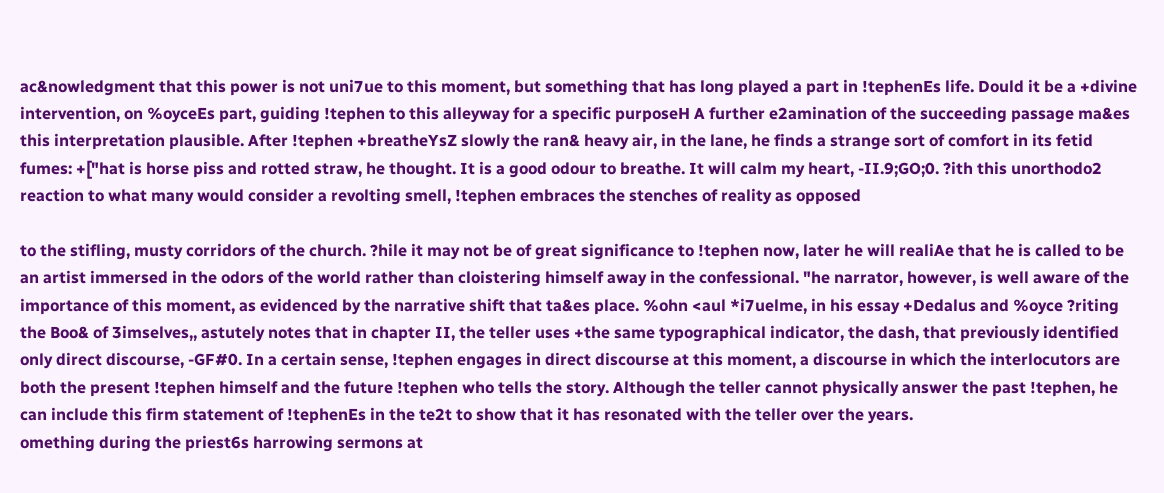ac&nowledgment that this power is not uni7ue to this moment, but something that has long played a part in !tephenEs life. Dould it be a +divine intervention, on %oyceEs part, guiding !tephen to this alleyway for a specific purposeH A further e2amination of the succeeding passage ma&es this interpretation plausible. After !tephen +breatheYsZ slowly the ran& heavy air, in the lane, he finds a strange sort of comfort in its fetid fumes: +["hat is horse piss and rotted straw, he thought. It is a good odour to breathe. It will calm my heart, -II.9;GO;0. ?ith this unorthodo2 reaction to what many would consider a revolting smell, !tephen embraces the stenches of reality as opposed

to the stifling, musty corridors of the church. ?hile it may not be of great significance to !tephen now, later he will realiAe that he is called to be an artist immersed in the odors of the world rather than cloistering himself away in the confessional. "he narrator, however, is well aware of the importance of this moment, as evidenced by the narrative shift that ta&es place. %ohn <aul *i7uelme, in his essay +Dedalus and %oyce ?riting the Boo& of 3imselves,, astutely notes that in chapter II, the teller uses +the same typographical indicator, the dash, that previously identified only direct discourse, -GF#0. In a certain sense, !tephen engages in direct discourse at this moment, a discourse in which the interlocutors are both the present !tephen himself and the future !tephen who tells the story. Although the teller cannot physically answer the past !tephen, he can include this firm statement of !tephenEs in the te2t to show that it has resonated with the teller over the years.
omething during the priest6s harrowing sermons at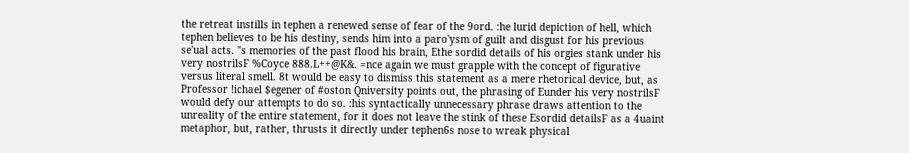the retreat instills in tephen a renewed sense of fear of the 9ord. :he lurid depiction of hell, which tephen believes to be his destiny, sends him into a paro'ysm of guilt and disgust for his previous se'ual acts. "s memories of the past flood his brain, Ethe sordid details of his orgies stank under his very nostrilsF %Coyce 888.L++@K&. =nce again we must grapple with the concept of figurative versus literal smell. 8t would be easy to dismiss this statement as a mere rhetorical device, but, as Professor !ichael $egener of #oston Qniversity points out, the phrasing of Eunder his very nostrilsF would defy our attempts to do so. :his syntactically unnecessary phrase draws attention to the unreality of the entire statement, for it does not leave the stink of these Esordid detailsF as a 4uaint metaphor, but, rather, thrusts it directly under tephen6s nose to wreak physical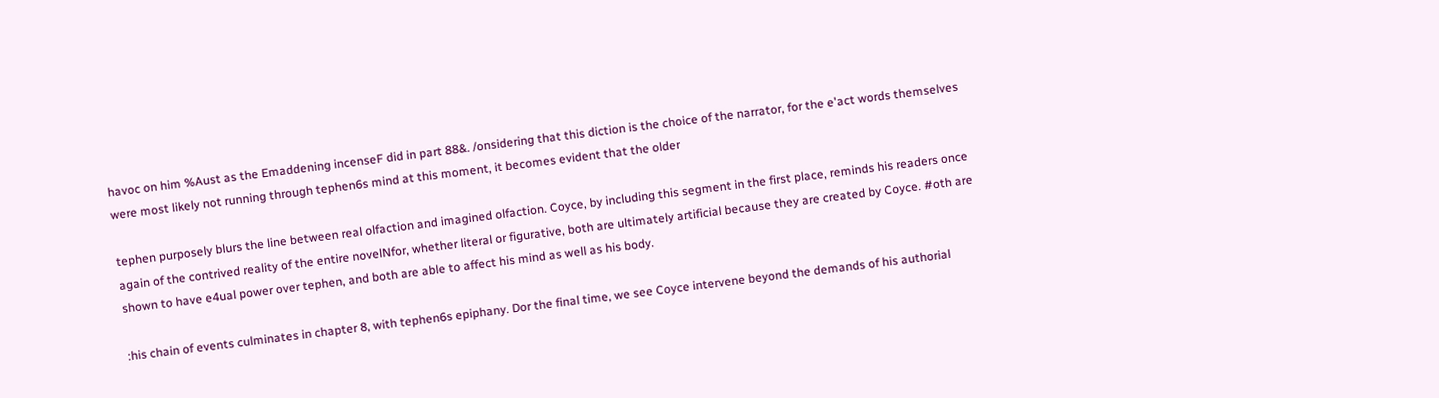havoc on him %Aust as the Emaddening incenseF did in part 88&. /onsidering that this diction is the choice of the narrator, for the e'act words themselves were most likely not running through tephen6s mind at this moment, it becomes evident that the older

tephen purposely blurs the line between real olfaction and imagined olfaction. Coyce, by including this segment in the first place, reminds his readers once again of the contrived reality of the entire novelNfor, whether literal or figurative, both are ultimately artificial because they are created by Coyce. #oth are shown to have e4ual power over tephen, and both are able to affect his mind as well as his body.

:his chain of events culminates in chapter 8, with tephen6s epiphany. Dor the final time, we see Coyce intervene beyond the demands of his authorial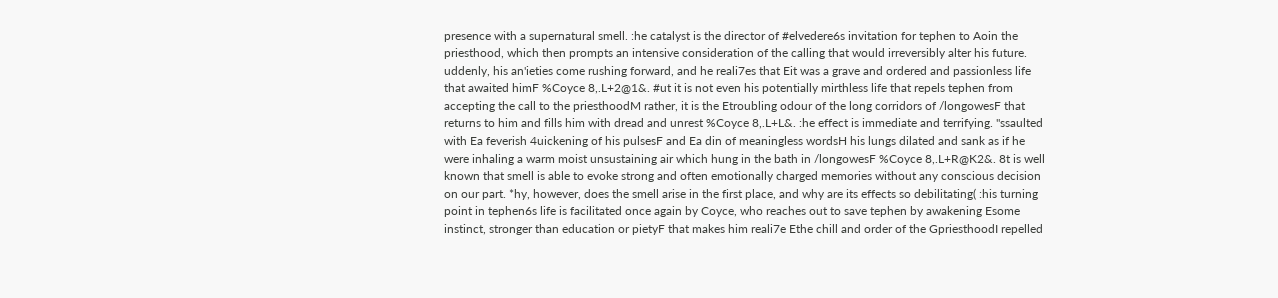presence with a supernatural smell. :he catalyst is the director of #elvedere6s invitation for tephen to Aoin the priesthood, which then prompts an intensive consideration of the calling that would irreversibly alter his future. uddenly, his an'ieties come rushing forward, and he reali7es that Eit was a grave and ordered and passionless life that awaited himF %Coyce 8,.L+2@1&. #ut it is not even his potentially mirthless life that repels tephen from accepting the call to the priesthoodM rather, it is the Etroubling odour of the long corridors of /longowesF that returns to him and fills him with dread and unrest %Coyce 8,.L+L&. :he effect is immediate and terrifying. "ssaulted with Ea feverish 4uickening of his pulsesF and Ea din of meaningless wordsH his lungs dilated and sank as if he were inhaling a warm moist unsustaining air which hung in the bath in /longowesF %Coyce 8,.L+R@K2&. 8t is well known that smell is able to evoke strong and often emotionally charged memories without any conscious decision on our part. *hy, however, does the smell arise in the first place, and why are its effects so debilitating( :his turning point in tephen6s life is facilitated once again by Coyce, who reaches out to save tephen by awakening Esome instinct, stronger than education or pietyF that makes him reali7e Ethe chill and order of the GpriesthoodI repelled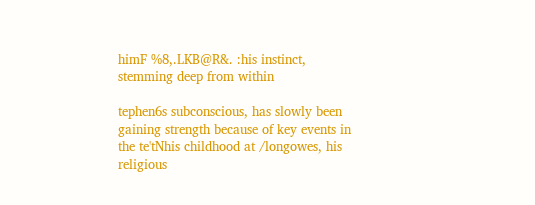himF %8,.LKB@R&. :his instinct, stemming deep from within

tephen6s subconscious, has slowly been gaining strength because of key events in the te'tNhis childhood at /longowes, his religious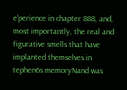e'perience in chapter 888, and, most importantly, the real and figurative smells that have implanted themselves in tephen6s memoryNand was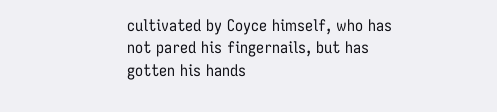cultivated by Coyce himself, who has not pared his fingernails, but has gotten his hands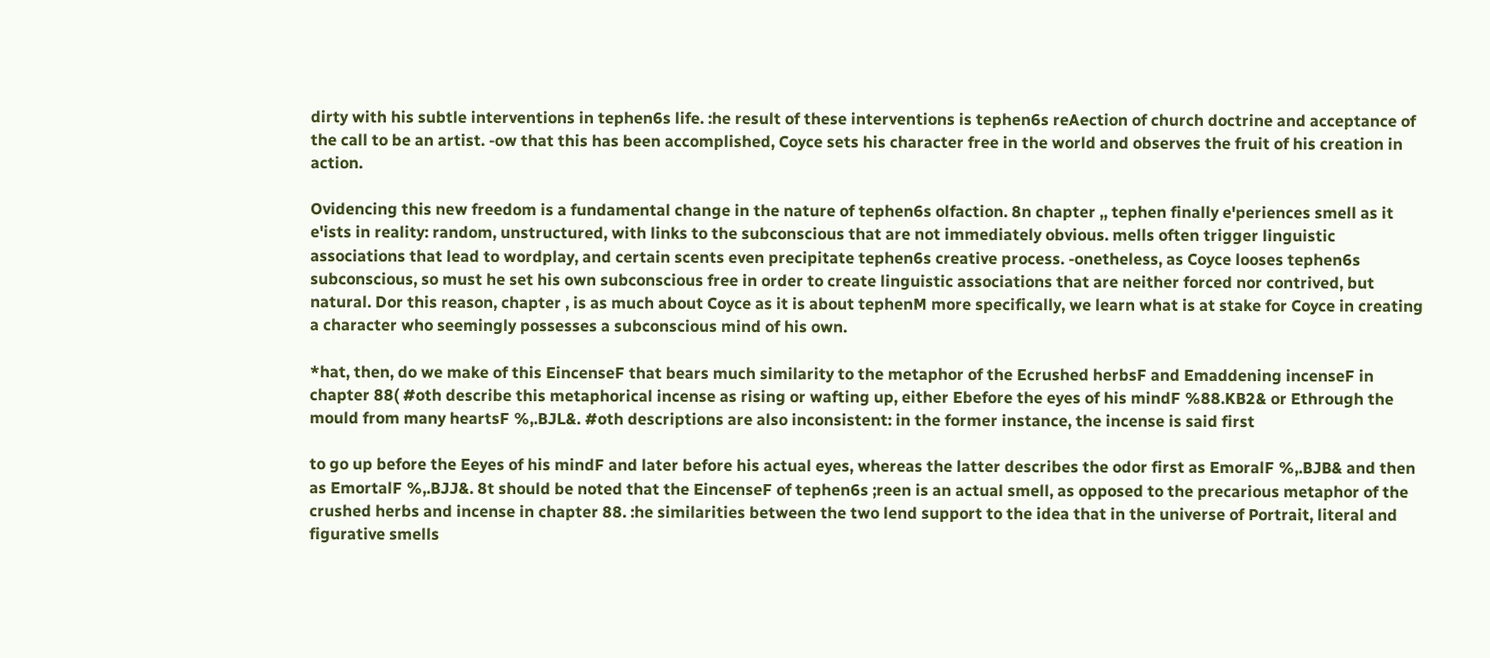dirty with his subtle interventions in tephen6s life. :he result of these interventions is tephen6s reAection of church doctrine and acceptance of the call to be an artist. -ow that this has been accomplished, Coyce sets his character free in the world and observes the fruit of his creation in action.

Ovidencing this new freedom is a fundamental change in the nature of tephen6s olfaction. 8n chapter ,, tephen finally e'periences smell as it e'ists in reality: random, unstructured, with links to the subconscious that are not immediately obvious. mells often trigger linguistic associations that lead to wordplay, and certain scents even precipitate tephen6s creative process. -onetheless, as Coyce looses tephen6s subconscious, so must he set his own subconscious free in order to create linguistic associations that are neither forced nor contrived, but natural. Dor this reason, chapter , is as much about Coyce as it is about tephenM more specifically, we learn what is at stake for Coyce in creating a character who seemingly possesses a subconscious mind of his own.

*hat, then, do we make of this EincenseF that bears much similarity to the metaphor of the Ecrushed herbsF and Emaddening incenseF in chapter 88( #oth describe this metaphorical incense as rising or wafting up, either Ebefore the eyes of his mindF %88.KB2& or Ethrough the mould from many heartsF %,.BJL&. #oth descriptions are also inconsistent: in the former instance, the incense is said first

to go up before the Eeyes of his mindF and later before his actual eyes, whereas the latter describes the odor first as EmoralF %,.BJB& and then as EmortalF %,.BJJ&. 8t should be noted that the EincenseF of tephen6s ;reen is an actual smell, as opposed to the precarious metaphor of the crushed herbs and incense in chapter 88. :he similarities between the two lend support to the idea that in the universe of Portrait, literal and figurative smells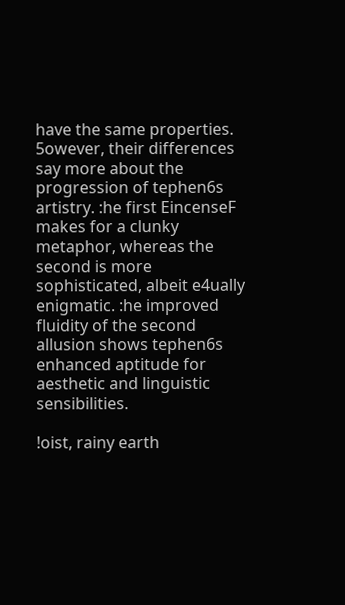have the same properties. 5owever, their differences say more about the progression of tephen6s artistry. :he first EincenseF makes for a clunky metaphor, whereas the second is more sophisticated, albeit e4ually enigmatic. :he improved fluidity of the second allusion shows tephen6s enhanced aptitude for aesthetic and linguistic sensibilities.

!oist, rainy earth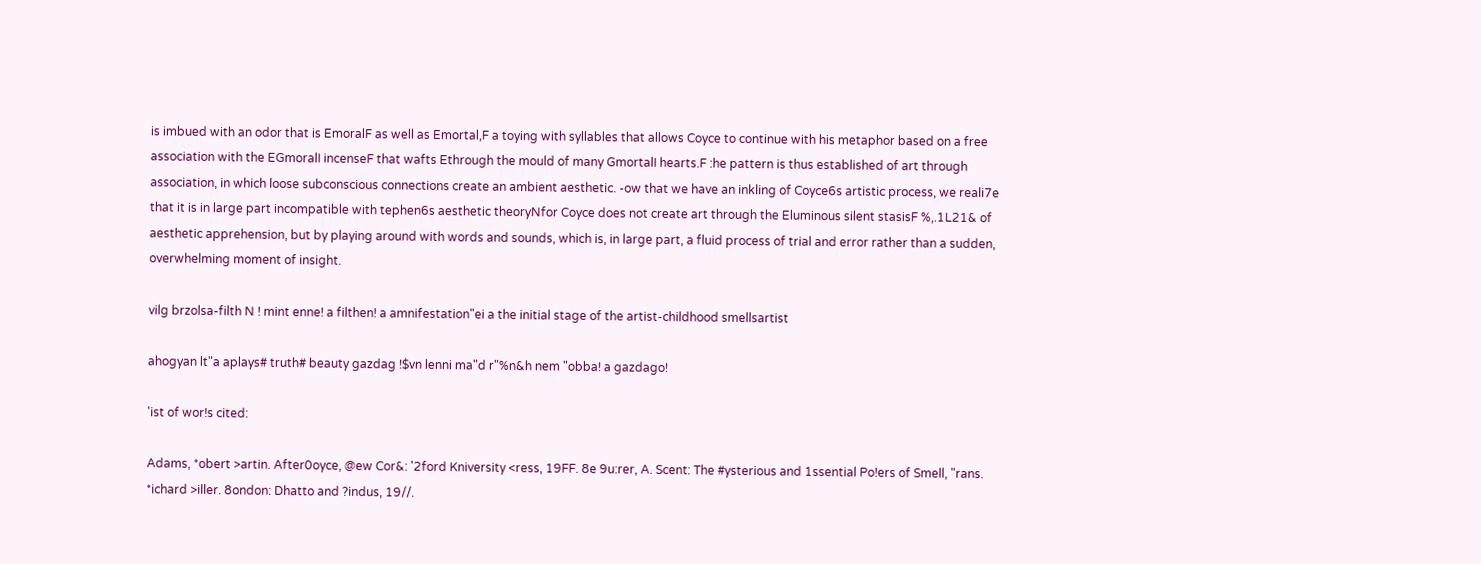is imbued with an odor that is EmoralF as well as Emortal,F a toying with syllables that allows Coyce to continue with his metaphor based on a free association with the EGmoralI incenseF that wafts Ethrough the mould of many GmortalI hearts.F :he pattern is thus established of art through association, in which loose subconscious connections create an ambient aesthetic. -ow that we have an inkling of Coyce6s artistic process, we reali7e that it is in large part incompatible with tephen6s aesthetic theoryNfor Coyce does not create art through the Eluminous silent stasisF %,.1L21& of aesthetic apprehension, but by playing around with words and sounds, which is, in large part, a fluid process of trial and error rather than a sudden, overwhelming moment of insight.

vilg brzolsa-filth N ! mint enne! a filthen! a amnifestation"ei a the initial stage of the artist-childhood smellsartist

ahogyan lt"a aplays# truth# beauty gazdag !$vn lenni ma"d r"%n&h nem "obba! a gazdago!

'ist of wor!s cited:

Adams, *obert >artin. After0oyce, @ew Cor&: '2ford Kniversity <ress, 19FF. 8e 9u:rer, A. Scent: The #ysterious and 1ssential Po!ers of Smell, "rans. *ichard >iller. 8ondon: Dhatto and ?indus, 19//.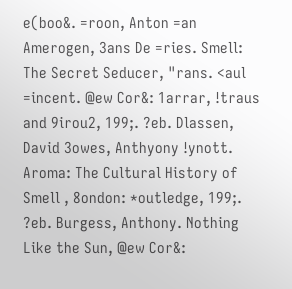e(boo&. =roon, Anton =an Amerogen, 3ans De =ries. Smell: The Secret Seducer, "rans. <aul =incent. @ew Cor&: 1arrar, !traus and 9irou2, 199;. ?eb. Dlassen, David 3owes, Anthyony !ynott. Aroma: The Cultural History of Smell , 8ondon: *outledge, 199;. ?eb. Burgess, Anthony. Nothing Like the Sun, @ew Cor&: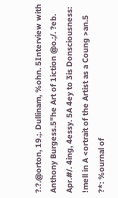?.?.@orton, 19.;. Dullinam, %ohn. 5Interview with Anthony Burgess.5"he Art of 1iction @o.;/. ?eb. Apr.#/. 4ing, 4essy. 5A 4ey to 3is Donsciousness: !mell in A <ortrait of the Artist as a Coung >an.5 ?*: %ournal of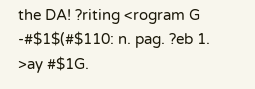the DA! ?riting <rogram G -#$1$(#$110: n. pag. ?eb 1. >ay #$1G.